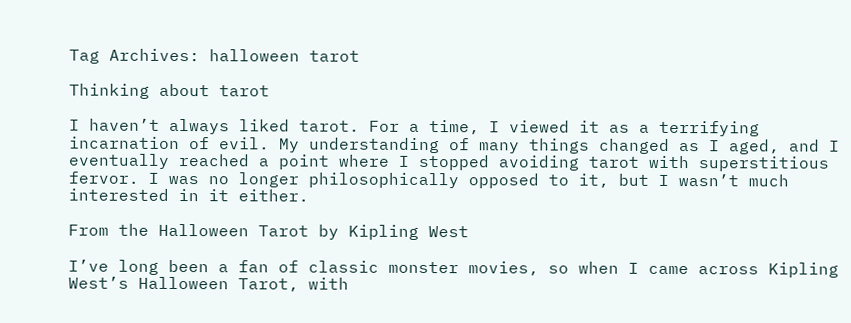Tag Archives: halloween tarot

Thinking about tarot

I haven’t always liked tarot. For a time, I viewed it as a terrifying incarnation of evil. My understanding of many things changed as I aged, and I eventually reached a point where I stopped avoiding tarot with superstitious fervor. I was no longer philosophically opposed to it, but I wasn’t much interested in it either.

From the Halloween Tarot by Kipling West

I’ve long been a fan of classic monster movies, so when I came across Kipling West’s Halloween Tarot, with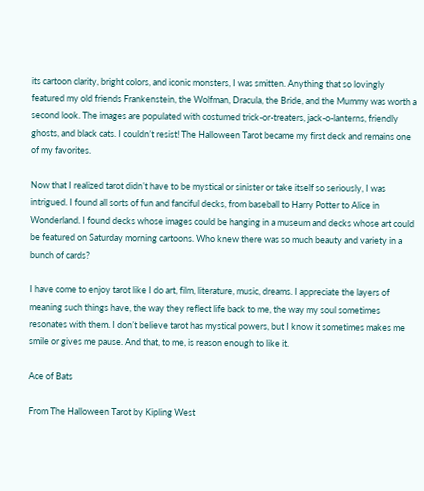its cartoon clarity, bright colors, and iconic monsters, I was smitten. Anything that so lovingly featured my old friends Frankenstein, the Wolfman, Dracula, the Bride, and the Mummy was worth a second look. The images are populated with costumed trick-or-treaters, jack-o-lanterns, friendly ghosts, and black cats. I couldn’t resist! The Halloween Tarot became my first deck and remains one of my favorites.

Now that I realized tarot didn’t have to be mystical or sinister or take itself so seriously, I was intrigued. I found all sorts of fun and fanciful decks, from baseball to Harry Potter to Alice in Wonderland. I found decks whose images could be hanging in a museum and decks whose art could be featured on Saturday morning cartoons. Who knew there was so much beauty and variety in a bunch of cards?

I have come to enjoy tarot like I do art, film, literature, music, dreams. I appreciate the layers of meaning such things have, the way they reflect life back to me, the way my soul sometimes resonates with them. I don’t believe tarot has mystical powers, but I know it sometimes makes me smile or gives me pause. And that, to me, is reason enough to like it.

Ace of Bats

From The Halloween Tarot by Kipling West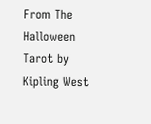From The Halloween Tarot by Kipling West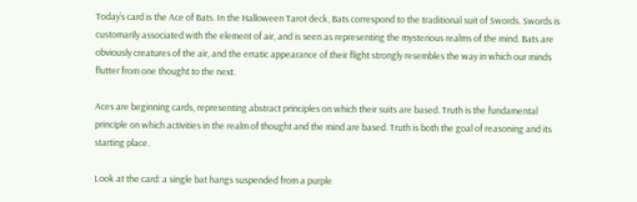Today’s card is the Ace of Bats. In the Halloween Tarot deck, Bats correspond to the traditional suit of Swords. Swords is customarily associated with the element of air, and is seen as representing the mysterious realms of the mind. Bats are obviously creatures of the air, and the erratic appearance of their flight strongly resembles the way in which our minds flutter from one thought to the next.

Aces are beginning cards, representing abstract principles on which their suits are based. Truth is the fundamental principle on which activities in the realm of thought and the mind are based. Truth is both the goal of reasoning and its starting place.

Look at the card: a single bat hangs suspended from a purple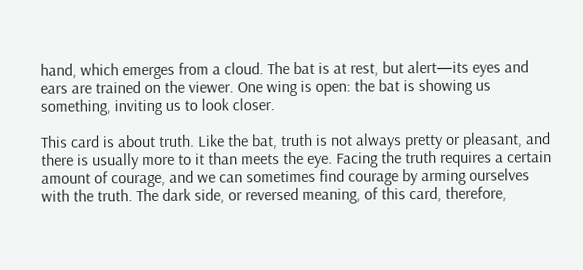hand, which emerges from a cloud. The bat is at rest, but alert—its eyes and ears are trained on the viewer. One wing is open: the bat is showing us something, inviting us to look closer.

This card is about truth. Like the bat, truth is not always pretty or pleasant, and there is usually more to it than meets the eye. Facing the truth requires a certain amount of courage, and we can sometimes find courage by arming ourselves with the truth. The dark side, or reversed meaning, of this card, therefore,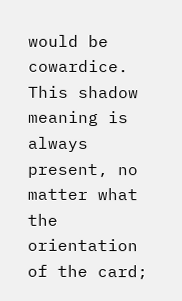would be cowardice. This shadow meaning is always present, no matter what the orientation of the card;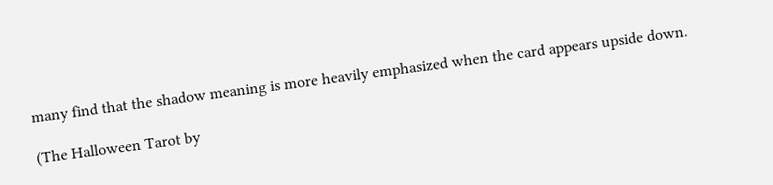many find that the shadow meaning is more heavily emphasized when the card appears upside down.

(The Halloween Tarot by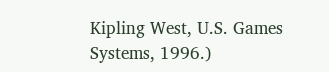Kipling West, U.S. Games Systems, 1996.)